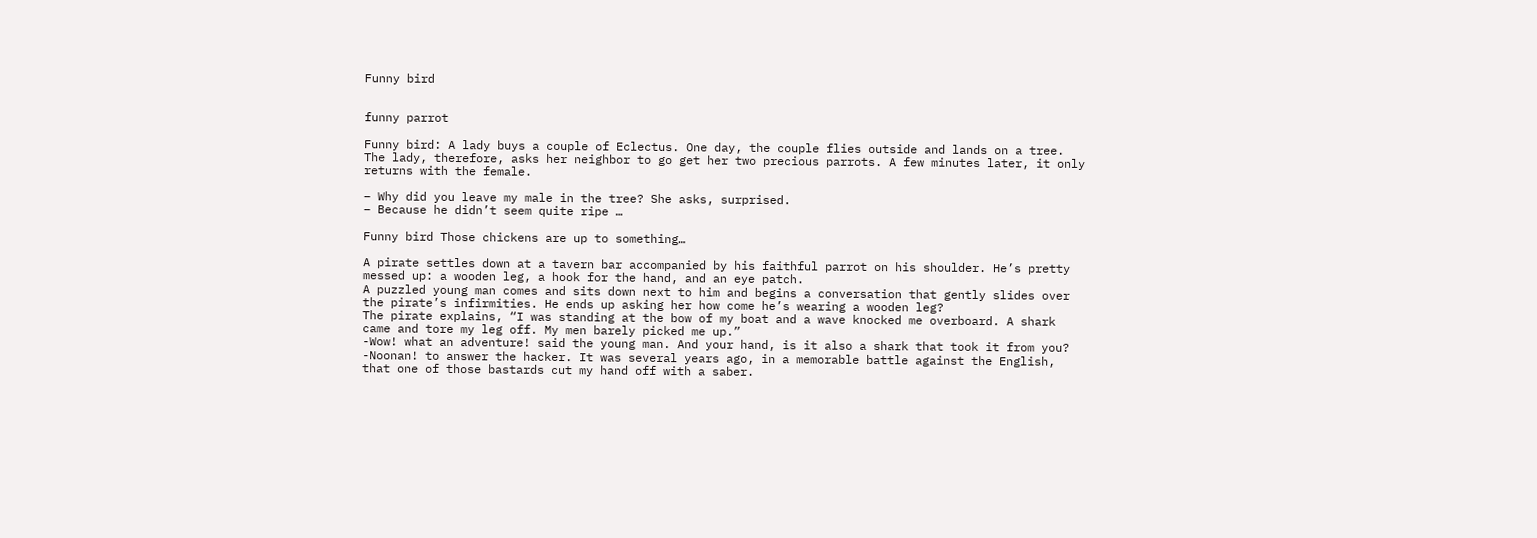Funny bird


funny parrot

Funny bird: A lady buys a couple of Eclectus. One day, the couple flies outside and lands on a tree. The lady, therefore, asks her neighbor to go get her two precious parrots. A few minutes later, it only returns with the female.

– Why did you leave my male in the tree? She asks, surprised.
– Because he didn’t seem quite ripe …

Funny bird Those chickens are up to something…

A pirate settles down at a tavern bar accompanied by his faithful parrot on his shoulder. He’s pretty messed up: a wooden leg, a hook for the hand, and an eye patch.
A puzzled young man comes and sits down next to him and begins a conversation that gently slides over the pirate’s infirmities. He ends up asking her how come he’s wearing a wooden leg?
The pirate explains, “I was standing at the bow of my boat and a wave knocked me overboard. A shark came and tore my leg off. My men barely picked me up.”
-Wow! what an adventure! said the young man. And your hand, is it also a shark that took it from you?
-Noonan! to answer the hacker. It was several years ago, in a memorable battle against the English, that one of those bastards cut my hand off with a saber.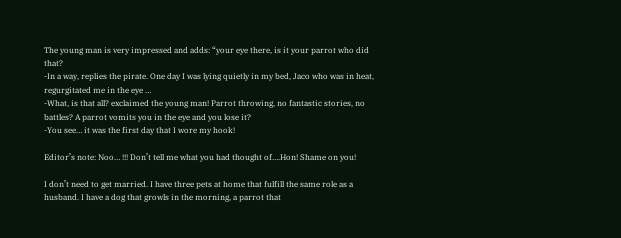The young man is very impressed and adds: “your eye there, is it your parrot who did that?
-In a way, replies the pirate. One day I was lying quietly in my bed, Jaco who was in heat, regurgitated me in the eye …
-What, is that all? exclaimed the young man! Parrot throwing, no fantastic stories, no battles? A parrot vomits you in the eye and you lose it?
-You see… it was the first day that I wore my hook!

Editor’s note: Noo… !!! Don’t tell me what you had thought of….Hon! Shame on you!

I don’t need to get married. I have three pets at home that fulfill the same role as a husband. I have a dog that growls in the morning, a parrot that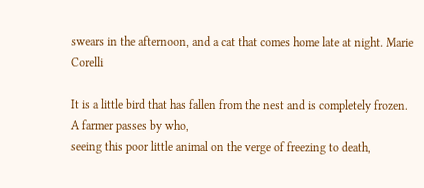swears in the afternoon, and a cat that comes home late at night. Marie Corelli

It is a little bird that has fallen from the nest and is completely frozen. A farmer passes by who,
seeing this poor little animal on the verge of freezing to death,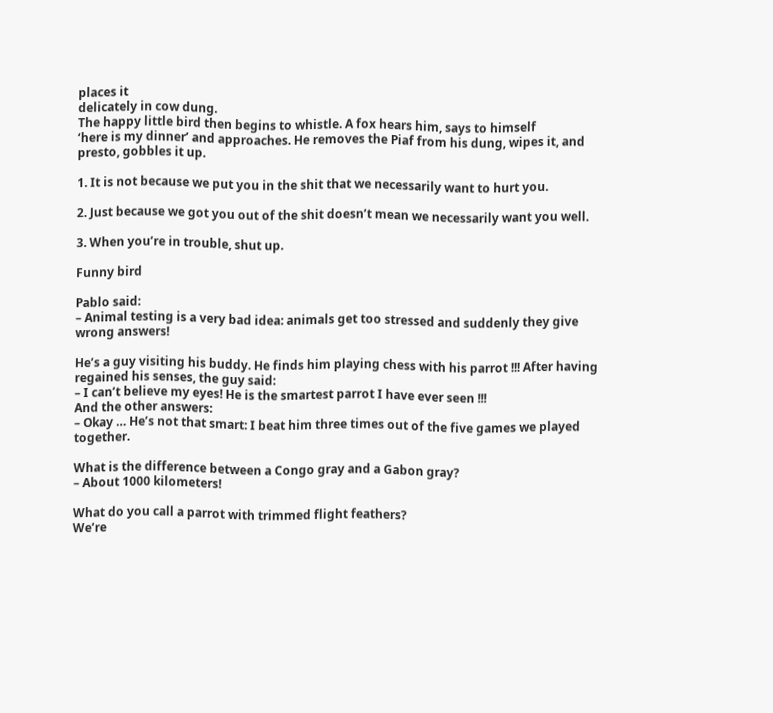places it
delicately in cow dung.
The happy little bird then begins to whistle. A fox hears him, says to himself
‘here is my dinner’ and approaches. He removes the Piaf from his dung, wipes it, and presto, gobbles it up.

1. It is not because we put you in the shit that we necessarily want to hurt you.

2. Just because we got you out of the shit doesn’t mean we necessarily want you well.

3. When you’re in trouble, shut up.

Funny bird

Pablo said:
– Animal testing is a very bad idea: animals get too stressed and suddenly they give wrong answers!

He’s a guy visiting his buddy. He finds him playing chess with his parrot !!! After having regained his senses, the guy said:
– I can’t believe my eyes! He is the smartest parrot I have ever seen !!!
And the other answers:
– Okay … He’s not that smart: I beat him three times out of the five games we played together.

What is the difference between a Congo gray and a Gabon gray?
– About 1000 kilometers!

What do you call a parrot with trimmed flight feathers?
We’re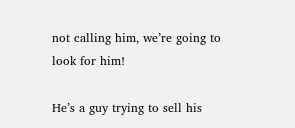not calling him, we’re going to look for him!

He’s a guy trying to sell his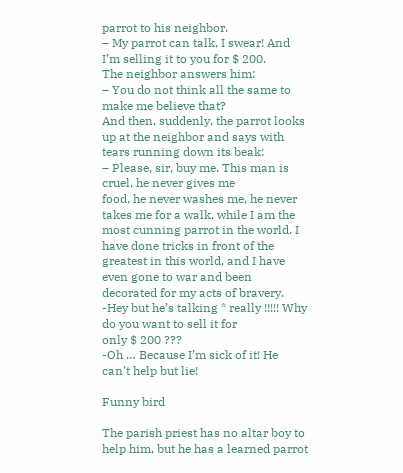parrot to his neighbor.
– My parrot can talk, I swear! And I’m selling it to you for $ 200.
The neighbor answers him:
– You do not think all the same to make me believe that?
And then, suddenly, the parrot looks up at the neighbor and says with
tears running down its beak:
– Please, sir, buy me. This man is cruel, he never gives me
food, he never washes me, he never takes me for a walk, while I am the most cunning parrot in the world. I have done tricks in front of the greatest in this world, and I have even gone to war and been decorated for my acts of bravery.
-Hey but he’s talking * really !!!!! Why do you want to sell it for
only $ 200 ???
-Oh … Because I’m sick of it! He can’t help but lie!

Funny bird

The parish priest has no altar boy to help him, but he has a learned parrot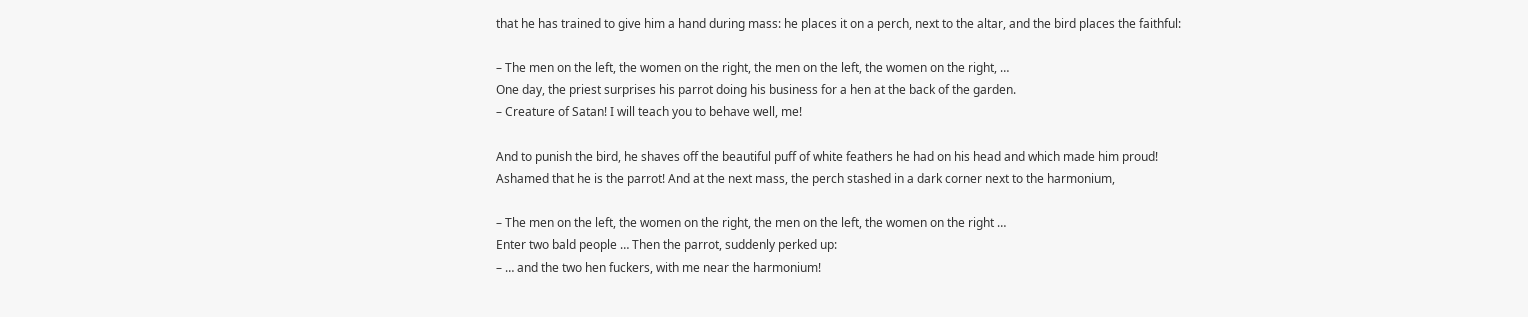that he has trained to give him a hand during mass: he places it on a perch, next to the altar, and the bird places the faithful:

– The men on the left, the women on the right, the men on the left, the women on the right, …
One day, the priest surprises his parrot doing his business for a hen at the back of the garden.
– Creature of Satan! I will teach you to behave well, me!

And to punish the bird, he shaves off the beautiful puff of white feathers he had on his head and which made him proud!
Ashamed that he is the parrot! And at the next mass, the perch stashed in a dark corner next to the harmonium,

– The men on the left, the women on the right, the men on the left, the women on the right …
Enter two bald people … Then the parrot, suddenly perked up:
– … and the two hen fuckers, with me near the harmonium!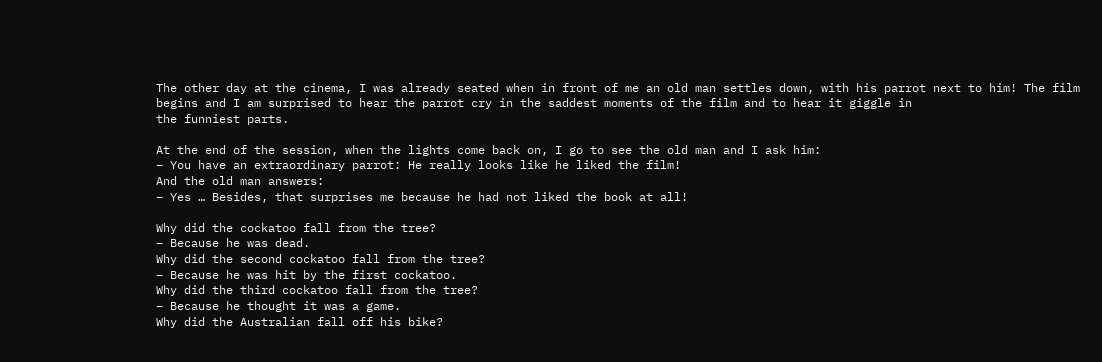The other day at the cinema, I was already seated when in front of me an old man settles down, with his parrot next to him! The film begins and I am surprised to hear the parrot cry in the saddest moments of the film and to hear it giggle in
the funniest parts.

At the end of the session, when the lights come back on, I go to see the old man and I ask him:
– You have an extraordinary parrot: He really looks like he liked the film!
And the old man answers:
– Yes … Besides, that surprises me because he had not liked the book at all!

Why did the cockatoo fall from the tree?
– Because he was dead.
Why did the second cockatoo fall from the tree?
– Because he was hit by the first cockatoo.
Why did the third cockatoo fall from the tree?
– Because he thought it was a game.
Why did the Australian fall off his bike?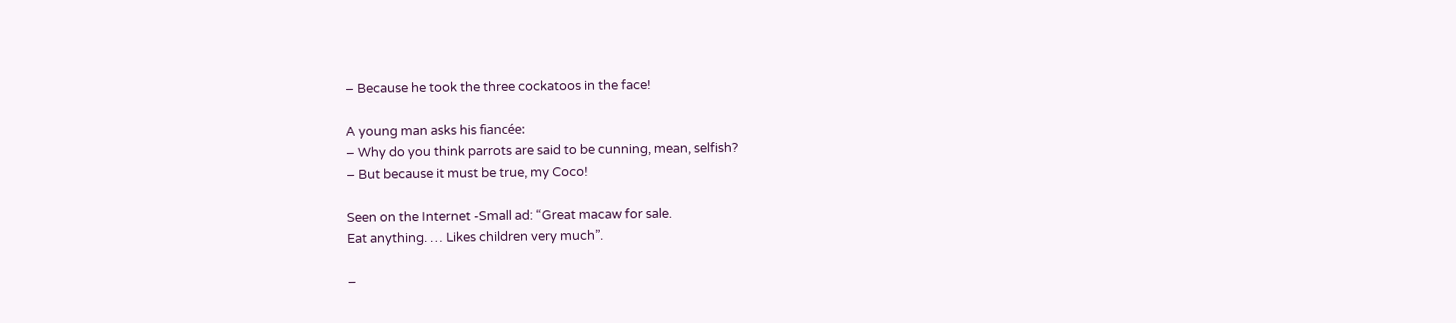– Because he took the three cockatoos in the face!

A young man asks his fiancée:
– Why do you think parrots are said to be cunning, mean, selfish?
– But because it must be true, my Coco!

Seen on the Internet -Small ad: “Great macaw for sale.
Eat anything. … Likes children very much”.

–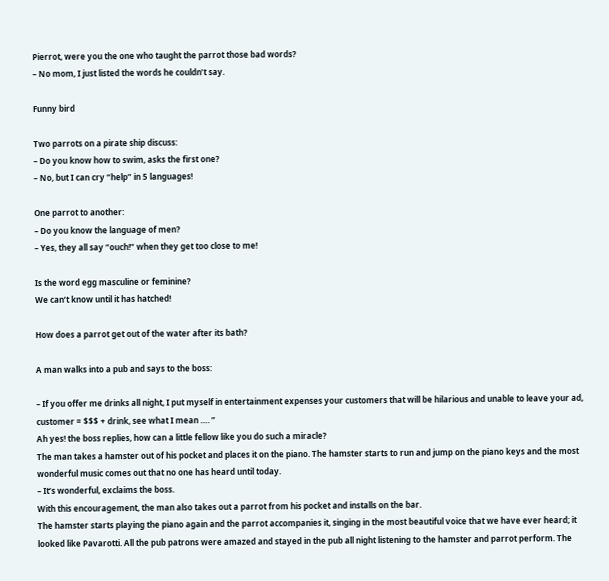Pierrot, were you the one who taught the parrot those bad words?
– No mom, I just listed the words he couldn’t say.

Funny bird

Two parrots on a pirate ship discuss:
– Do you know how to swim, asks the first one?
– No, but I can cry “help” in 5 languages!

One parrot to another:
– Do you know the language of men?
– Yes, they all say “ouch!” when they get too close to me!

Is the word egg masculine or feminine?
We can’t know until it has hatched!

How does a parrot get out of the water after its bath?

A man walks into a pub and says to the boss:

– If you offer me drinks all night, I put myself in entertainment expenses your customers that will be hilarious and unable to leave your ad, customer = $$$ + drink, see what I mean …. ”
Ah yes! the boss replies, how can a little fellow like you do such a miracle?
The man takes a hamster out of his pocket and places it on the piano. The hamster starts to run and jump on the piano keys and the most wonderful music comes out that no one has heard until today.
– It’s wonderful, exclaims the boss.
With this encouragement, the man also takes out a parrot from his pocket and installs on the bar.
The hamster starts playing the piano again and the parrot accompanies it, singing in the most beautiful voice that we have ever heard; it looked like Pavarotti. All the pub patrons were amazed and stayed in the pub all night listening to the hamster and parrot perform. The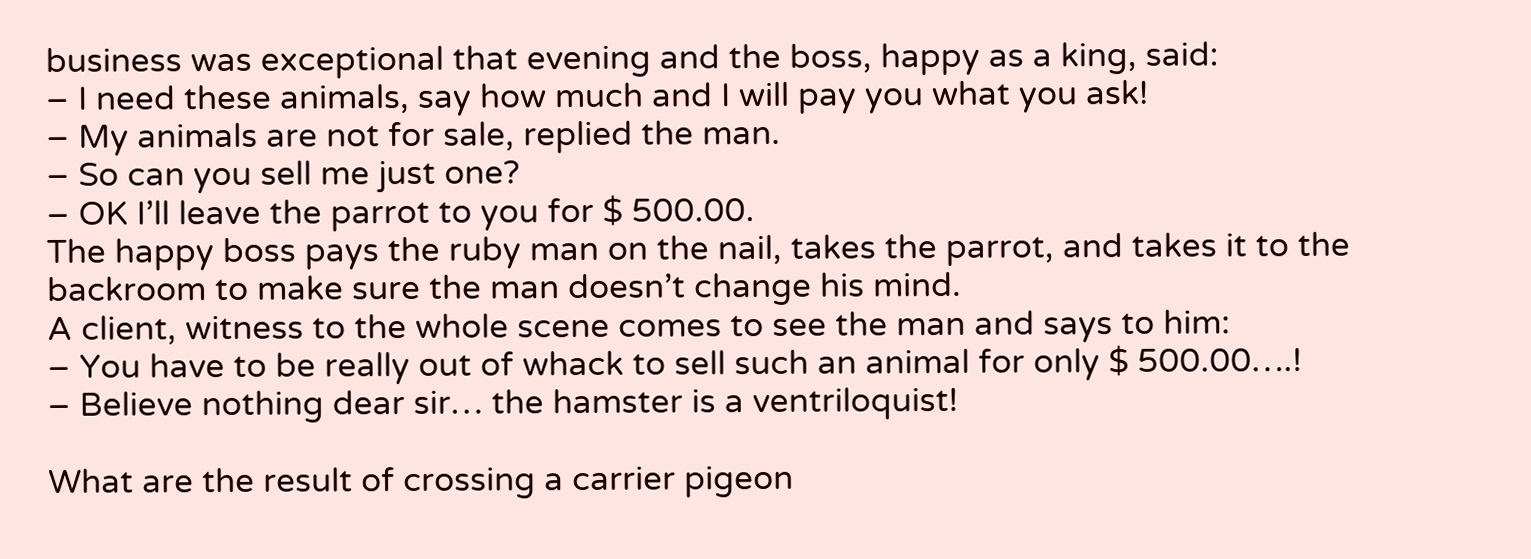business was exceptional that evening and the boss, happy as a king, said:
– I need these animals, say how much and I will pay you what you ask!
– My animals are not for sale, replied the man.
– So can you sell me just one?
– OK I’ll leave the parrot to you for $ 500.00.
The happy boss pays the ruby man on the nail, takes the parrot, and takes it to the backroom to make sure the man doesn’t change his mind.
A client, witness to the whole scene comes to see the man and says to him:
– You have to be really out of whack to sell such an animal for only $ 500.00….!
– Believe nothing dear sir… the hamster is a ventriloquist!

What are the result of crossing a carrier pigeon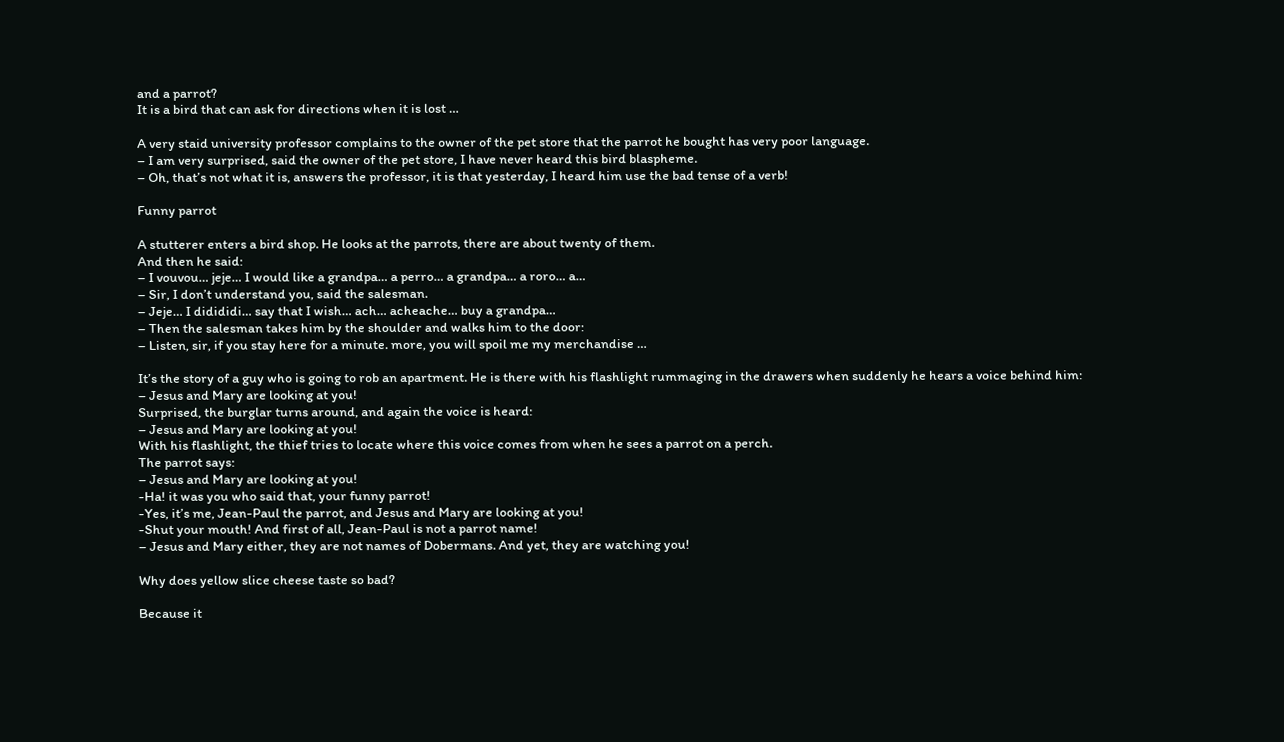and a parrot?
It is a bird that can ask for directions when it is lost …

A very staid university professor complains to the owner of the pet store that the parrot he bought has very poor language.
– I am very surprised, said the owner of the pet store, I have never heard this bird blaspheme.
– Oh, that’s not what it is, answers the professor, it is that yesterday, I heard him use the bad tense of a verb!

Funny parrot

A stutterer enters a bird shop. He looks at the parrots, there are about twenty of them.
And then he said:
– I vouvou… jeje… I would like a grandpa… a perro… a grandpa… a roro… a…
– Sir, I don’t understand you, said the salesman.
– Jeje… I didididi… say that I wish… ach… acheache… buy a grandpa…
– Then the salesman takes him by the shoulder and walks him to the door:
– Listen, sir, if you stay here for a minute. more, you will spoil me my merchandise …

It’s the story of a guy who is going to rob an apartment. He is there with his flashlight rummaging in the drawers when suddenly he hears a voice behind him:
– Jesus and Mary are looking at you!
Surprised, the burglar turns around, and again the voice is heard:
– Jesus and Mary are looking at you!
With his flashlight, the thief tries to locate where this voice comes from when he sees a parrot on a perch.
The parrot says:
– Jesus and Mary are looking at you!
-Ha! it was you who said that, your funny parrot!
-Yes, it’s me, Jean-Paul the parrot, and Jesus and Mary are looking at you!
-Shut your mouth! And first of all, Jean-Paul is not a parrot name!
– Jesus and Mary either, they are not names of Dobermans. And yet, they are watching you!

Why does yellow slice cheese taste so bad?

Because it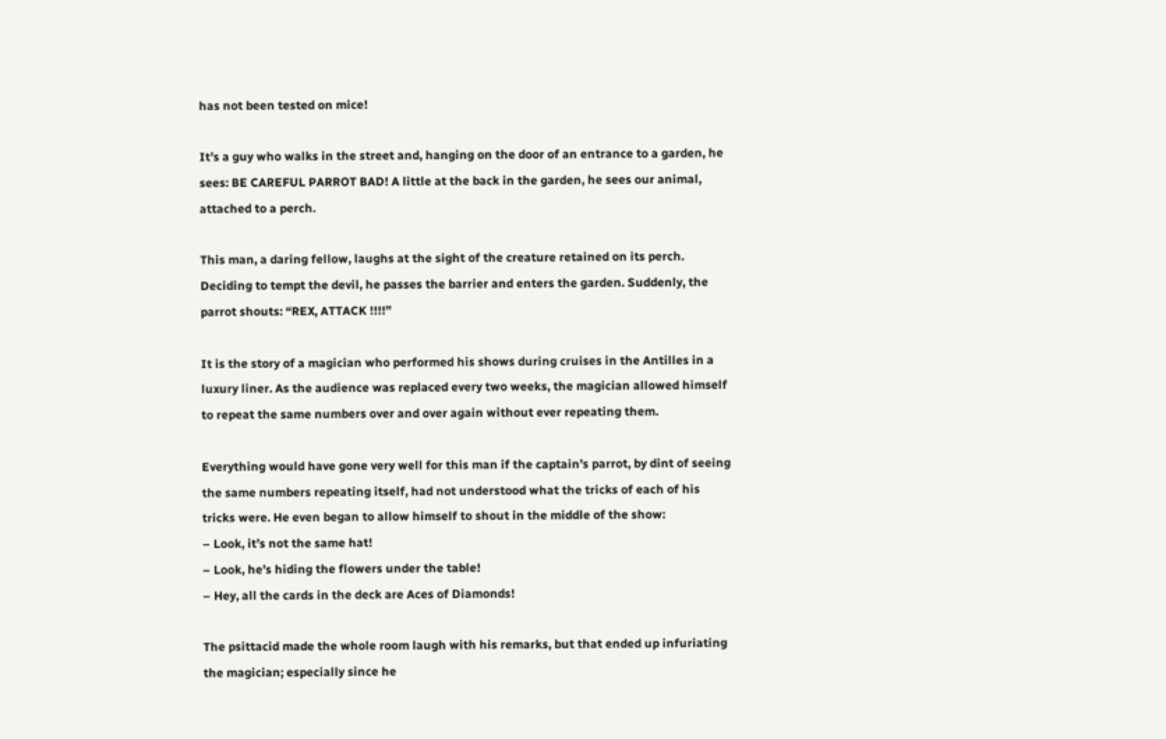has not been tested on mice!

It’s a guy who walks in the street and, hanging on the door of an entrance to a garden, he sees: BE CAREFUL PARROT BAD! A little at the back in the garden, he sees our animal, attached to a perch.

This man, a daring fellow, laughs at the sight of the creature retained on its perch. Deciding to tempt the devil, he passes the barrier and enters the garden. Suddenly, the parrot shouts: “REX, ATTACK !!!!”

It is the story of a magician who performed his shows during cruises in the Antilles in a luxury liner. As the audience was replaced every two weeks, the magician allowed himself to repeat the same numbers over and over again without ever repeating them.

Everything would have gone very well for this man if the captain’s parrot, by dint of seeing the same numbers repeating itself, had not understood what the tricks of each of his tricks were. He even began to allow himself to shout in the middle of the show:
– Look, it’s not the same hat!
– Look, he’s hiding the flowers under the table!
– Hey, all the cards in the deck are Aces of Diamonds!

The psittacid made the whole room laugh with his remarks, but that ended up infuriating the magician; especially since he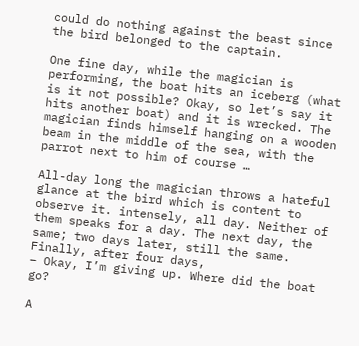could do nothing against the beast since the bird belonged to the captain.

One fine day, while the magician is performing, the boat hits an iceberg (what is it not possible? Okay, so let’s say it hits another boat) and it is wrecked. The magician finds himself hanging on a wooden beam in the middle of the sea, with the parrot next to him of course …

All-day long the magician throws a hateful glance at the bird which is content to observe it. intensely, all day. Neither of them speaks for a day. The next day, the same; two days later, still the same. Finally, after four days,
– Okay, I’m giving up. Where did the boat go?

A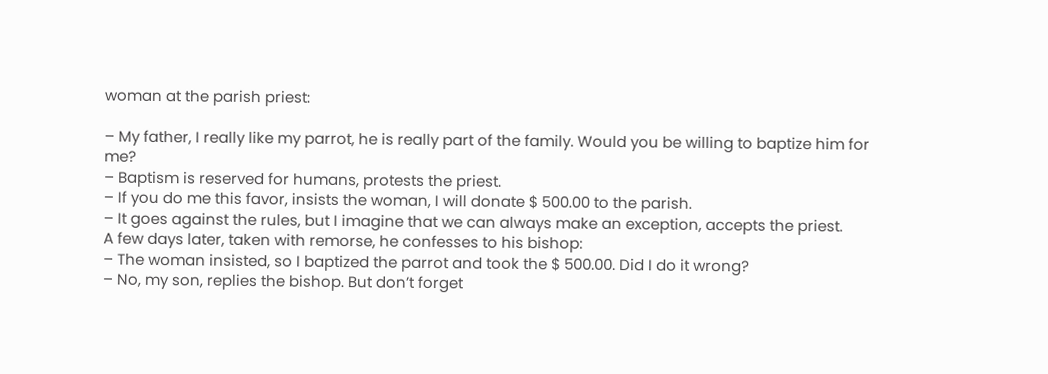woman at the parish priest:

– My father, I really like my parrot, he is really part of the family. Would you be willing to baptize him for me?
– Baptism is reserved for humans, protests the priest.
– If you do me this favor, insists the woman, I will donate $ 500.00 to the parish.
– It goes against the rules, but I imagine that we can always make an exception, accepts the priest.
A few days later, taken with remorse, he confesses to his bishop:
– The woman insisted, so I baptized the parrot and took the $ 500.00. Did I do it wrong?
– No, my son, replies the bishop. But don’t forget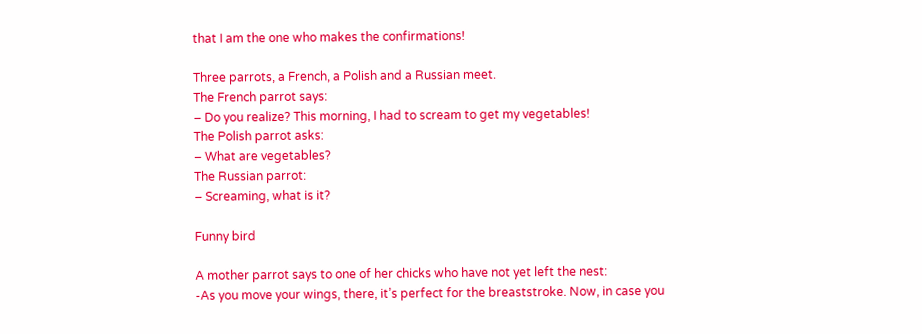that I am the one who makes the confirmations!

Three parrots, a French, a Polish and a Russian meet.
The French parrot says:
– Do you realize? This morning, I had to scream to get my vegetables!
The Polish parrot asks:
– What are vegetables?
The Russian parrot:
– Screaming, what is it?

Funny bird

A mother parrot says to one of her chicks who have not yet left the nest:
-As you move your wings, there, it’s perfect for the breaststroke. Now, in case you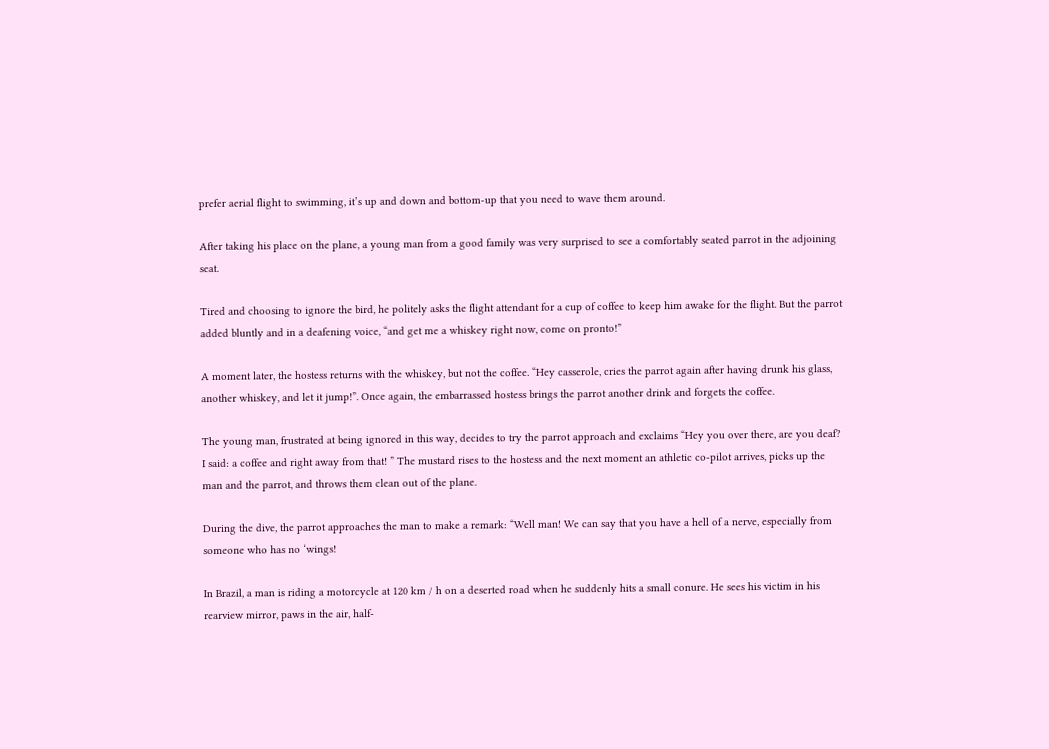prefer aerial flight to swimming, it’s up and down and bottom-up that you need to wave them around.

After taking his place on the plane, a young man from a good family was very surprised to see a comfortably seated parrot in the adjoining seat.

Tired and choosing to ignore the bird, he politely asks the flight attendant for a cup of coffee to keep him awake for the flight. But the parrot added bluntly and in a deafening voice, “and get me a whiskey right now, come on pronto!”

A moment later, the hostess returns with the whiskey, but not the coffee. “Hey casserole, cries the parrot again after having drunk his glass, another whiskey, and let it jump!”. Once again, the embarrassed hostess brings the parrot another drink and forgets the coffee.

The young man, frustrated at being ignored in this way, decides to try the parrot approach and exclaims “Hey you over there, are you deaf? I said: a coffee and right away from that! ” The mustard rises to the hostess and the next moment an athletic co-pilot arrives, picks up the man and the parrot, and throws them clean out of the plane.

During the dive, the parrot approaches the man to make a remark: “Well man! We can say that you have a hell of a nerve, especially from someone who has no ‘wings!

In Brazil, a man is riding a motorcycle at 120 km / h on a deserted road when he suddenly hits a small conure. He sees his victim in his rearview mirror, paws in the air, half-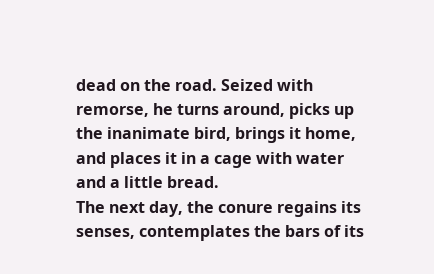dead on the road. Seized with remorse, he turns around, picks up the inanimate bird, brings it home, and places it in a cage with water and a little bread.
The next day, the conure regains its senses, contemplates the bars of its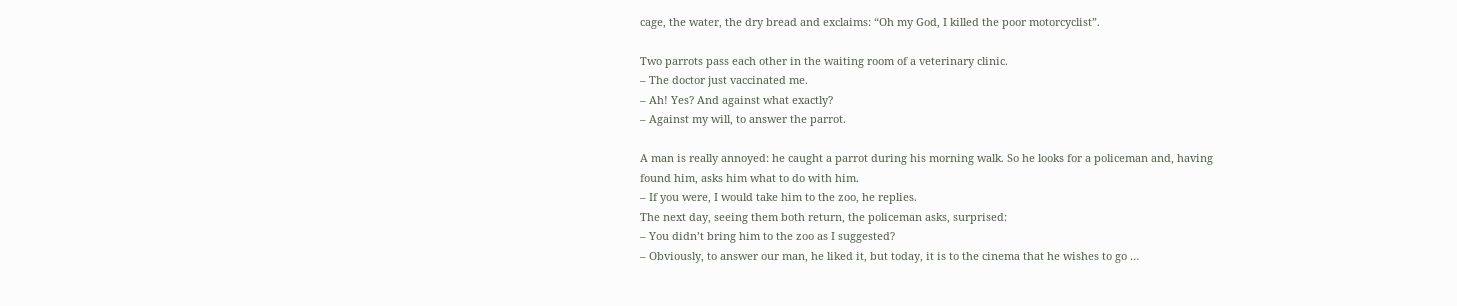cage, the water, the dry bread and exclaims: “Oh my God, I killed the poor motorcyclist”.

Two parrots pass each other in the waiting room of a veterinary clinic.
– The doctor just vaccinated me.
– Ah! Yes? And against what exactly?
– Against my will, to answer the parrot.

A man is really annoyed: he caught a parrot during his morning walk. So he looks for a policeman and, having found him, asks him what to do with him.
– If you were, I would take him to the zoo, he replies.
The next day, seeing them both return, the policeman asks, surprised:
– You didn’t bring him to the zoo as I suggested?
– Obviously, to answer our man, he liked it, but today, it is to the cinema that he wishes to go …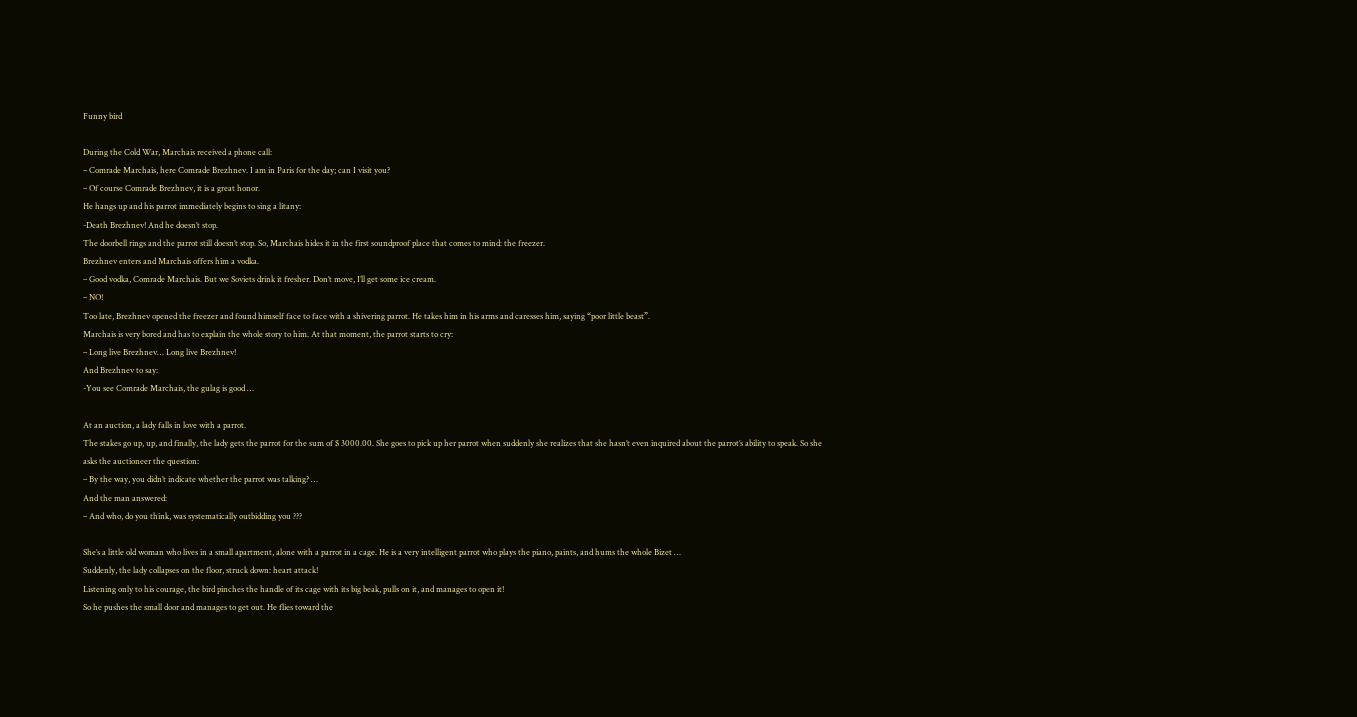Funny bird

During the Cold War, Marchais received a phone call:
– Comrade Marchais, here Comrade Brezhnev. I am in Paris for the day; can I visit you?
– Of course Comrade Brezhnev, it is a great honor.
He hangs up and his parrot immediately begins to sing a litany:
-Death Brezhnev! And he doesn’t stop.
The doorbell rings and the parrot still doesn’t stop. So, Marchais hides it in the first soundproof place that comes to mind: the freezer.
Brezhnev enters and Marchais offers him a vodka.
– Good vodka, Comrade Marchais. But we Soviets drink it fresher. Don’t move, I’ll get some ice cream.
– NO!
Too late, Brezhnev opened the freezer and found himself face to face with a shivering parrot. He takes him in his arms and caresses him, saying “poor little beast”.
Marchais is very bored and has to explain the whole story to him. At that moment, the parrot starts to cry:
– Long live Brezhnev… Long live Brezhnev!
And Brezhnev to say:
-You see Comrade Marchais, the gulag is good …

At an auction, a lady falls in love with a parrot.
The stakes go up, up, and finally, the lady gets the parrot for the sum of $ 3000.00. She goes to pick up her parrot when suddenly she realizes that she hasn’t even inquired about the parrot’s ability to speak. So she asks the auctioneer the question:
– By the way, you didn’t indicate whether the parrot was talking? …
And the man answered:
– And who, do you think, was systematically outbidding you ???

She’s a little old woman who lives in a small apartment, alone with a parrot in a cage. He is a very intelligent parrot who plays the piano, paints, and hums the whole Bizet …
Suddenly, the lady collapses on the floor, struck down: heart attack!
Listening only to his courage, the bird pinches the handle of its cage with its big beak, pulls on it, and manages to open it!
So he pushes the small door and manages to get out. He flies toward the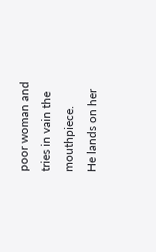poor woman and tries in vain the mouthpiece.
He lands on her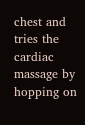chest and tries the cardiac massage by hopping on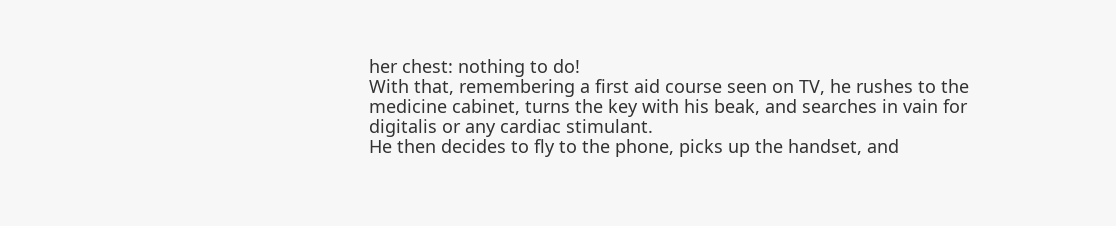her chest: nothing to do!
With that, remembering a first aid course seen on TV, he rushes to the medicine cabinet, turns the key with his beak, and searches in vain for digitalis or any cardiac stimulant.
He then decides to fly to the phone, picks up the handset, and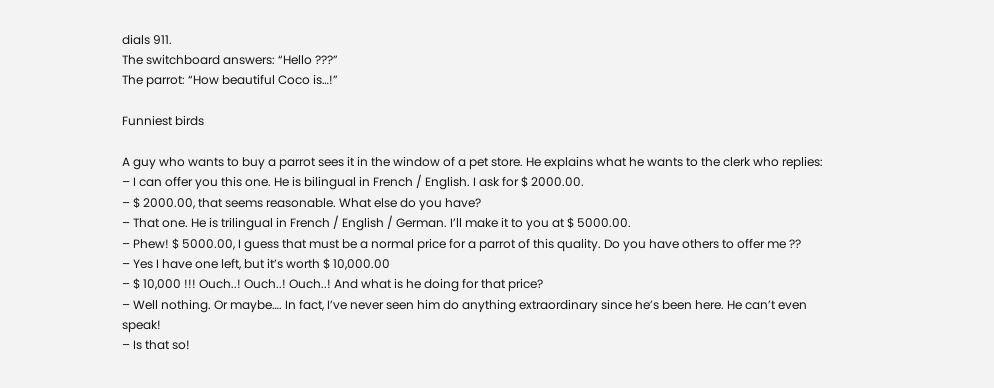dials 911.
The switchboard answers: “Hello ???”
The parrot: “How beautiful Coco is…!”

Funniest birds

A guy who wants to buy a parrot sees it in the window of a pet store. He explains what he wants to the clerk who replies:
– I can offer you this one. He is bilingual in French / English. I ask for $ 2000.00.
– $ 2000.00, that seems reasonable. What else do you have?
– That one. He is trilingual in French / English / German. I’ll make it to you at $ 5000.00.
– Phew! $ 5000.00, I guess that must be a normal price for a parrot of this quality. Do you have others to offer me ??
– Yes I have one left, but it’s worth $ 10,000.00
– $ 10,000 !!! Ouch..! Ouch..! Ouch..! And what is he doing for that price?
– Well nothing. Or maybe…. In fact, I’ve never seen him do anything extraordinary since he’s been here. He can’t even speak!
– Is that so!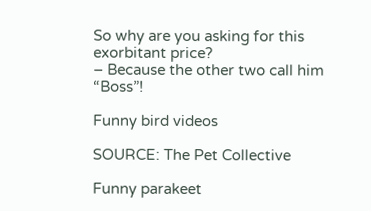So why are you asking for this exorbitant price?
– Because the other two call him “Boss”!

Funny bird videos

SOURCE: The Pet Collective

Funny parakeet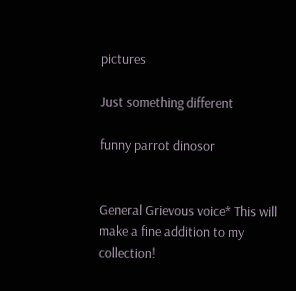pictures

Just something different

funny parrot dinosor


General Grievous voice* This will make a fine addition to my collection!